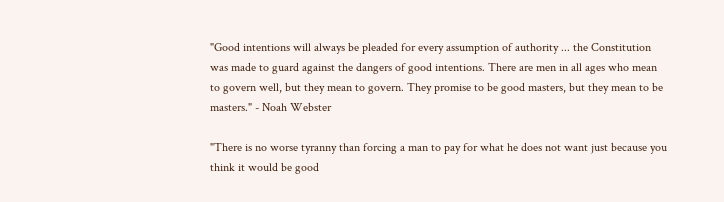"Good intentions will always be pleaded for every assumption of authority ... the Constitution was made to guard against the dangers of good intentions. There are men in all ages who mean to govern well, but they mean to govern. They promise to be good masters, but they mean to be masters." - Noah Webster

"There is no worse tyranny than forcing a man to pay for what he does not want just because you think it would be good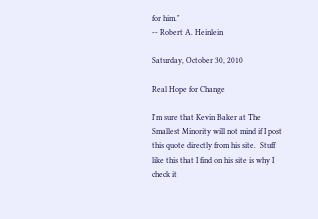for him."
-- Robert A. Heinlein

Saturday, October 30, 2010

Real Hope for Change

I'm sure that Kevin Baker at The Smallest Minority will not mind if I post this quote directly from his site.  Stuff like this that I find on his site is why I check it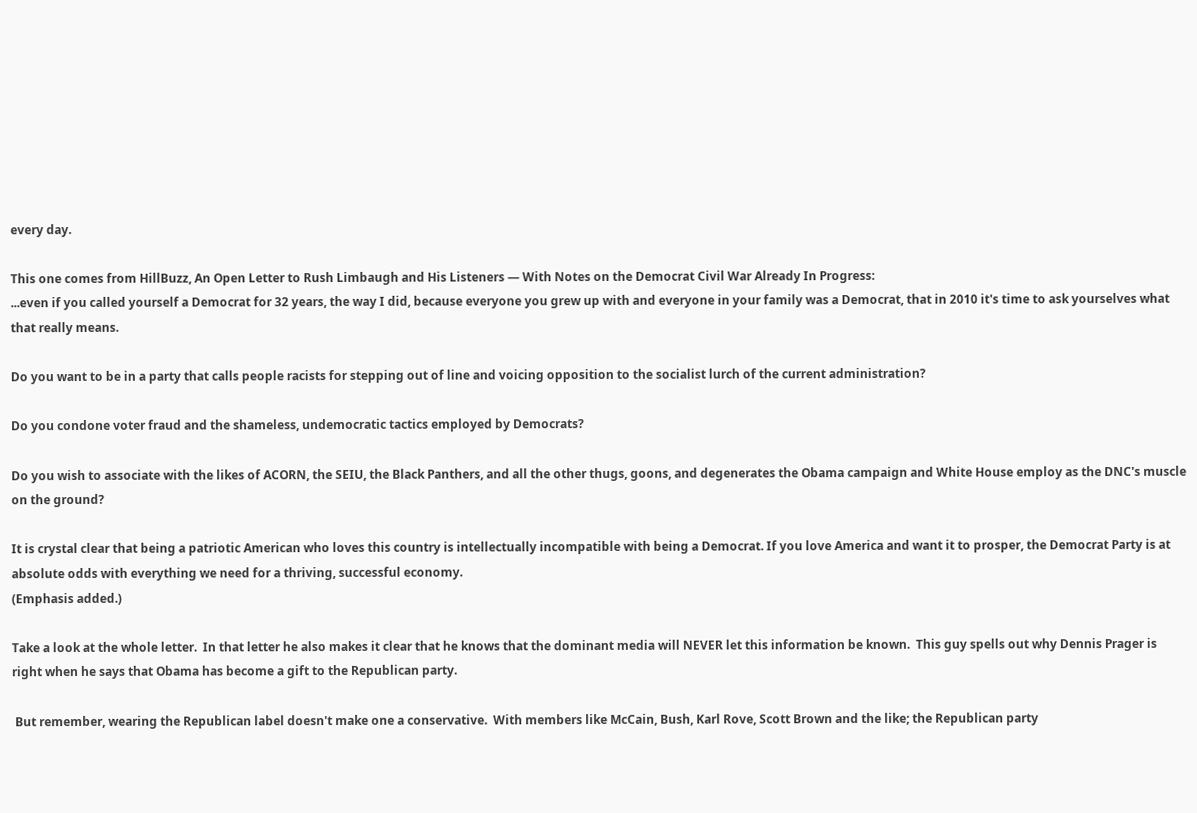every day.

This one comes from HillBuzz, An Open Letter to Rush Limbaugh and His Listeners — With Notes on the Democrat Civil War Already In Progress:
...even if you called yourself a Democrat for 32 years, the way I did, because everyone you grew up with and everyone in your family was a Democrat, that in 2010 it's time to ask yourselves what that really means.

Do you want to be in a party that calls people racists for stepping out of line and voicing opposition to the socialist lurch of the current administration?

Do you condone voter fraud and the shameless, undemocratic tactics employed by Democrats?

Do you wish to associate with the likes of ACORN, the SEIU, the Black Panthers, and all the other thugs, goons, and degenerates the Obama campaign and White House employ as the DNC's muscle on the ground?

It is crystal clear that being a patriotic American who loves this country is intellectually incompatible with being a Democrat. If you love America and want it to prosper, the Democrat Party is at absolute odds with everything we need for a thriving, successful economy.
(Emphasis added.)

Take a look at the whole letter.  In that letter he also makes it clear that he knows that the dominant media will NEVER let this information be known.  This guy spells out why Dennis Prager is right when he says that Obama has become a gift to the Republican party.

 But remember, wearing the Republican label doesn't make one a conservative.  With members like McCain, Bush, Karl Rove, Scott Brown and the like; the Republican party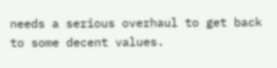needs a serious overhaul to get back to some decent values.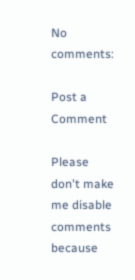No comments:

Post a Comment

Please don't make me disable comments because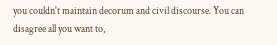you couldn't maintain decorum and civil discourse. You can disagree all you want to,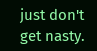just don't get nasty.